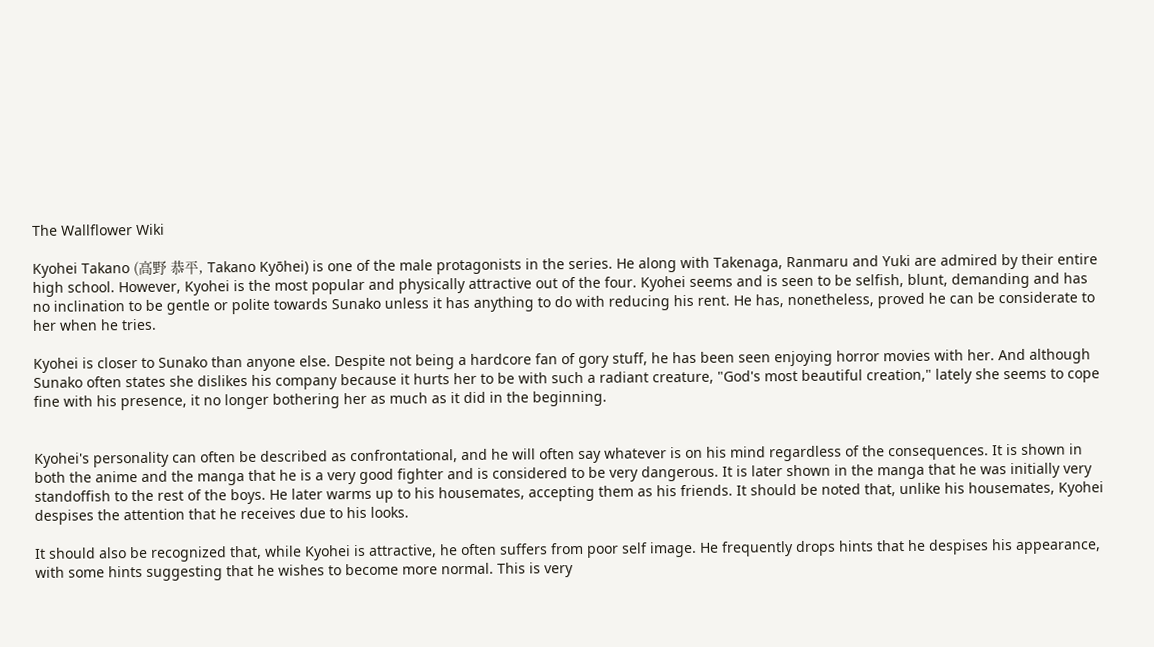The Wallflower Wiki

Kyohei Takano (高野 恭平, Takano Kyōhei) is one of the male protagonists in the series. He along with Takenaga, Ranmaru and Yuki are admired by their entire high school. However, Kyohei is the most popular and physically attractive out of the four. Kyohei seems and is seen to be selfish, blunt, demanding and has no inclination to be gentle or polite towards Sunako unless it has anything to do with reducing his rent. He has, nonetheless, proved he can be considerate to her when he tries.

Kyohei is closer to Sunako than anyone else. Despite not being a hardcore fan of gory stuff, he has been seen enjoying horror movies with her. And although Sunako often states she dislikes his company because it hurts her to be with such a radiant creature, "God's most beautiful creation," lately she seems to cope fine with his presence, it no longer bothering her as much as it did in the beginning.


Kyohei's personality can often be described as confrontational, and he will often say whatever is on his mind regardless of the consequences. It is shown in both the anime and the manga that he is a very good fighter and is considered to be very dangerous. It is later shown in the manga that he was initially very standoffish to the rest of the boys. He later warms up to his housemates, accepting them as his friends. It should be noted that, unlike his housemates, Kyohei despises the attention that he receives due to his looks.

It should also be recognized that, while Kyohei is attractive, he often suffers from poor self image. He frequently drops hints that he despises his appearance, with some hints suggesting that he wishes to become more normal. This is very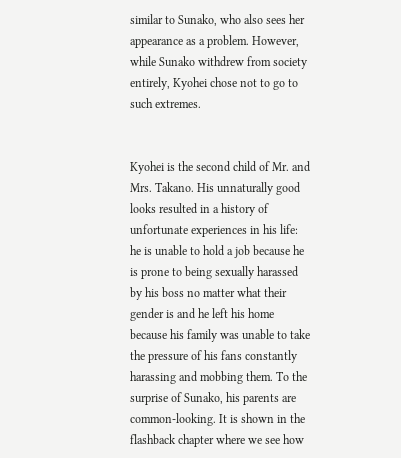similar to Sunako, who also sees her appearance as a problem. However, while Sunako withdrew from society entirely, Kyohei chose not to go to such extremes.


Kyohei is the second child of Mr. and Mrs. Takano. His unnaturally good looks resulted in a history of unfortunate experiences in his life: he is unable to hold a job because he is prone to being sexually harassed by his boss no matter what their gender is and he left his home because his family was unable to take the pressure of his fans constantly harassing and mobbing them. To the surprise of Sunako, his parents are common-looking. It is shown in the flashback chapter where we see how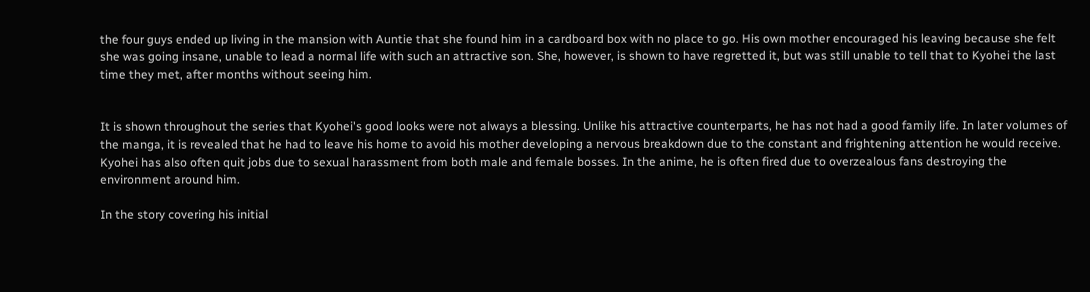the four guys ended up living in the mansion with Auntie that she found him in a cardboard box with no place to go. His own mother encouraged his leaving because she felt she was going insane, unable to lead a normal life with such an attractive son. She, however, is shown to have regretted it, but was still unable to tell that to Kyohei the last time they met, after months without seeing him.


It is shown throughout the series that Kyohei's good looks were not always a blessing. Unlike his attractive counterparts, he has not had a good family life. In later volumes of the manga, it is revealed that he had to leave his home to avoid his mother developing a nervous breakdown due to the constant and frightening attention he would receive. Kyohei has also often quit jobs due to sexual harassment from both male and female bosses. In the anime, he is often fired due to overzealous fans destroying the environment around him.

In the story covering his initial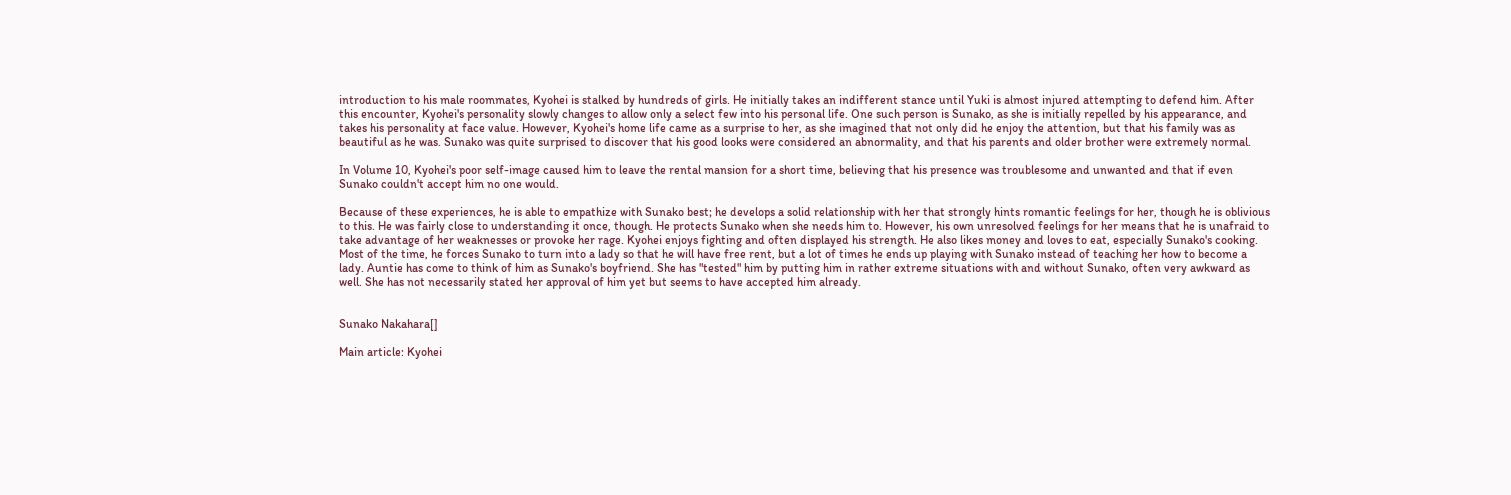introduction to his male roommates, Kyohei is stalked by hundreds of girls. He initially takes an indifferent stance until Yuki is almost injured attempting to defend him. After this encounter, Kyohei's personality slowly changes to allow only a select few into his personal life. One such person is Sunako, as she is initially repelled by his appearance, and takes his personality at face value. However, Kyohei's home life came as a surprise to her, as she imagined that not only did he enjoy the attention, but that his family was as beautiful as he was. Sunako was quite surprised to discover that his good looks were considered an abnormality, and that his parents and older brother were extremely normal.

In Volume 10, Kyohei's poor self-image caused him to leave the rental mansion for a short time, believing that his presence was troublesome and unwanted and that if even Sunako couldn't accept him no one would.

Because of these experiences, he is able to empathize with Sunako best; he develops a solid relationship with her that strongly hints romantic feelings for her, though he is oblivious to this. He was fairly close to understanding it once, though. He protects Sunako when she needs him to. However, his own unresolved feelings for her means that he is unafraid to take advantage of her weaknesses or provoke her rage. Kyohei enjoys fighting and often displayed his strength. He also likes money and loves to eat, especially Sunako's cooking. Most of the time, he forces Sunako to turn into a lady so that he will have free rent, but a lot of times he ends up playing with Sunako instead of teaching her how to become a lady. Auntie has come to think of him as Sunako's boyfriend. She has "tested" him by putting him in rather extreme situations with and without Sunako, often very awkward as well. She has not necessarily stated her approval of him yet but seems to have accepted him already.


Sunako Nakahara[]

Main article: Kyohei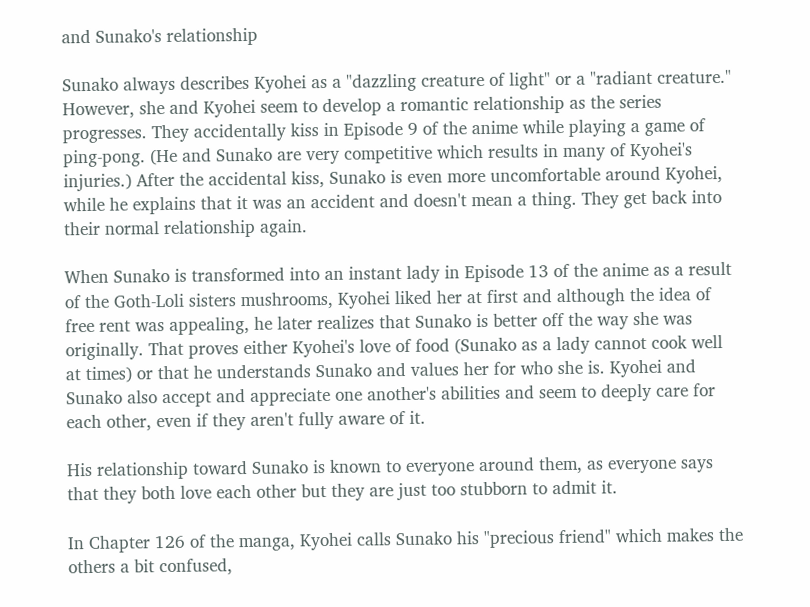and Sunako's relationship

Sunako always describes Kyohei as a "dazzling creature of light" or a "radiant creature." However, she and Kyohei seem to develop a romantic relationship as the series progresses. They accidentally kiss in Episode 9 of the anime while playing a game of ping-pong. (He and Sunako are very competitive which results in many of Kyohei's injuries.) After the accidental kiss, Sunako is even more uncomfortable around Kyohei, while he explains that it was an accident and doesn't mean a thing. They get back into their normal relationship again.

When Sunako is transformed into an instant lady in Episode 13 of the anime as a result of the Goth-Loli sisters mushrooms, Kyohei liked her at first and although the idea of free rent was appealing, he later realizes that Sunako is better off the way she was originally. That proves either Kyohei's love of food (Sunako as a lady cannot cook well at times) or that he understands Sunako and values her for who she is. Kyohei and Sunako also accept and appreciate one another's abilities and seem to deeply care for each other, even if they aren't fully aware of it.

His relationship toward Sunako is known to everyone around them, as everyone says that they both love each other but they are just too stubborn to admit it.

In Chapter 126 of the manga, Kyohei calls Sunako his "precious friend" which makes the others a bit confused,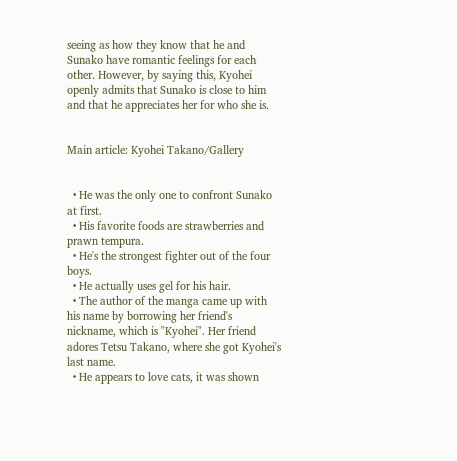seeing as how they know that he and Sunako have romantic feelings for each other. However, by saying this, Kyohei openly admits that Sunako is close to him and that he appreciates her for who she is.


Main article: Kyohei Takano/Gallery


  • He was the only one to confront Sunako at first.
  • His favorite foods are strawberries and prawn tempura.
  • He's the strongest fighter out of the four boys.
  • He actually uses gel for his hair.
  • The author of the manga came up with his name by borrowing her friend's nickname, which is "Kyohei". Her friend adores Tetsu Takano, where she got Kyohei's last name.
  • He appears to love cats, it was shown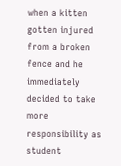when a kitten gotten injured from a broken fence and he immediately decided to take more responsibility as student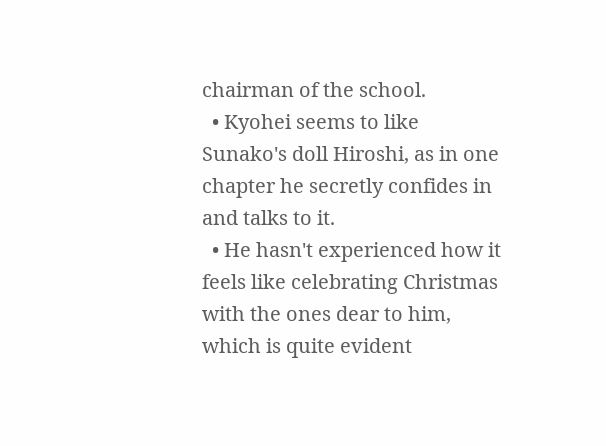chairman of the school.
  • Kyohei seems to like Sunako's doll Hiroshi, as in one chapter he secretly confides in and talks to it.
  • He hasn't experienced how it feels like celebrating Christmas with the ones dear to him, which is quite evident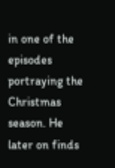in one of the episodes portraying the Christmas season. He later on finds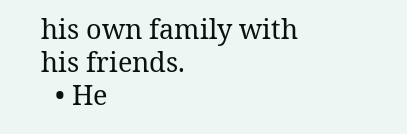his own family with his friends.
  • He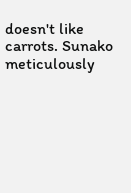doesn't like carrots. Sunako meticulously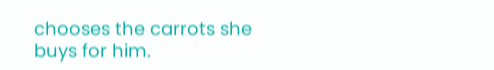chooses the carrots she buys for him.